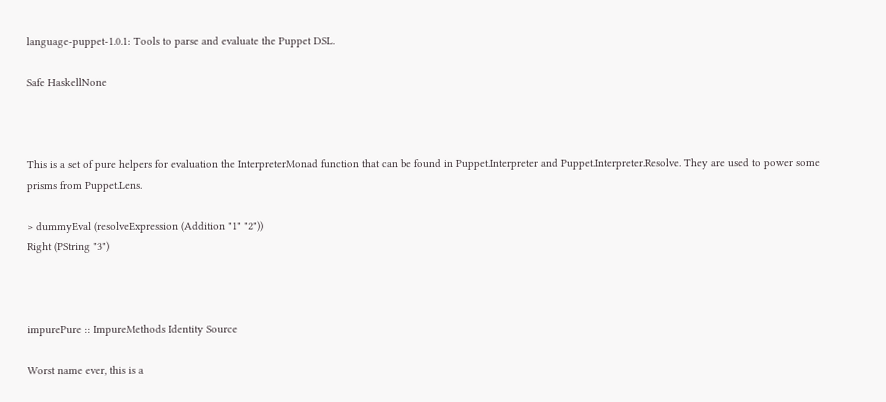language-puppet-1.0.1: Tools to parse and evaluate the Puppet DSL.

Safe HaskellNone



This is a set of pure helpers for evaluation the InterpreterMonad function that can be found in Puppet.Interpreter and Puppet.Interpreter.Resolve. They are used to power some prisms from Puppet.Lens.

> dummyEval (resolveExpression (Addition "1" "2"))
Right (PString "3")



impurePure :: ImpureMethods Identity Source

Worst name ever, this is a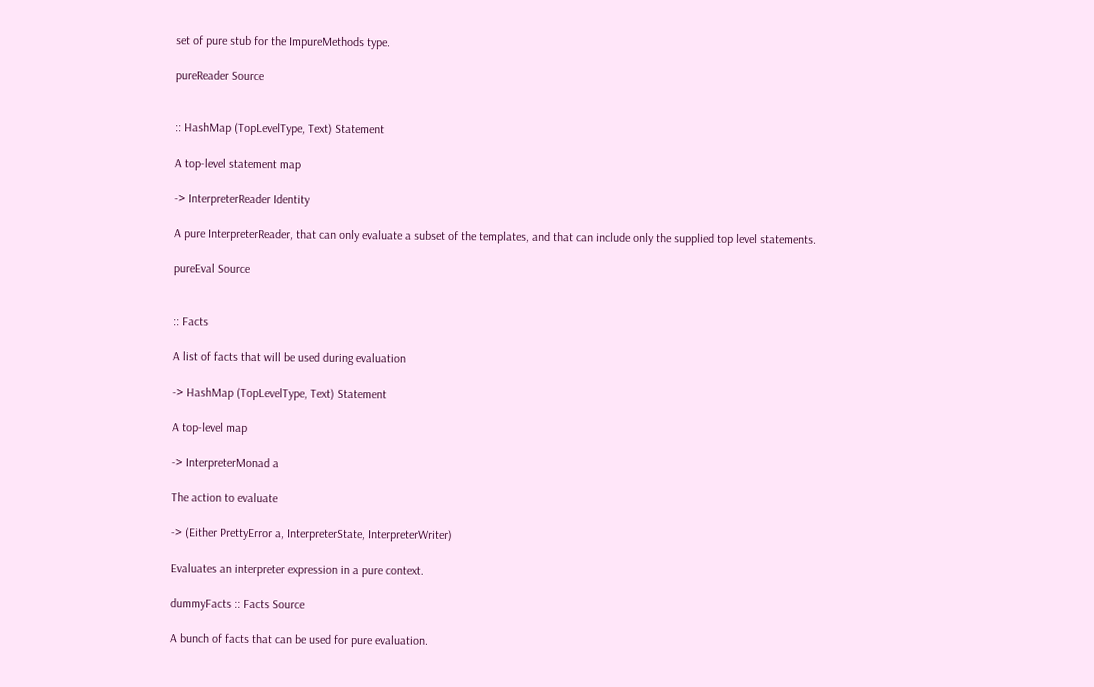set of pure stub for the ImpureMethods type.

pureReader Source


:: HashMap (TopLevelType, Text) Statement

A top-level statement map

-> InterpreterReader Identity

A pure InterpreterReader, that can only evaluate a subset of the templates, and that can include only the supplied top level statements.

pureEval Source


:: Facts

A list of facts that will be used during evaluation

-> HashMap (TopLevelType, Text) Statement

A top-level map

-> InterpreterMonad a

The action to evaluate

-> (Either PrettyError a, InterpreterState, InterpreterWriter)

Evaluates an interpreter expression in a pure context.

dummyFacts :: Facts Source

A bunch of facts that can be used for pure evaluation.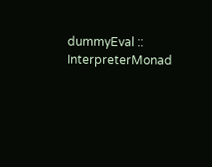dummyEval :: InterpreterMonad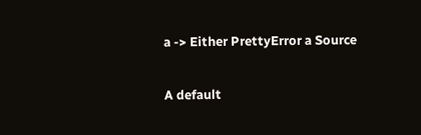a -> Either PrettyError a Source

A default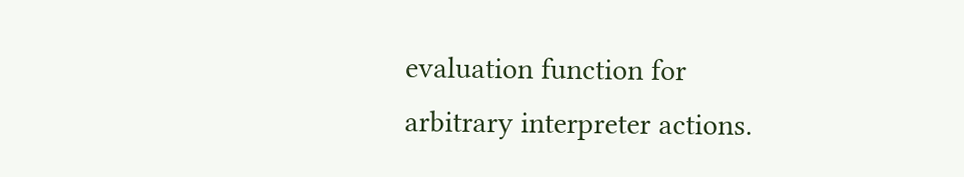evaluation function for arbitrary interpreter actions.